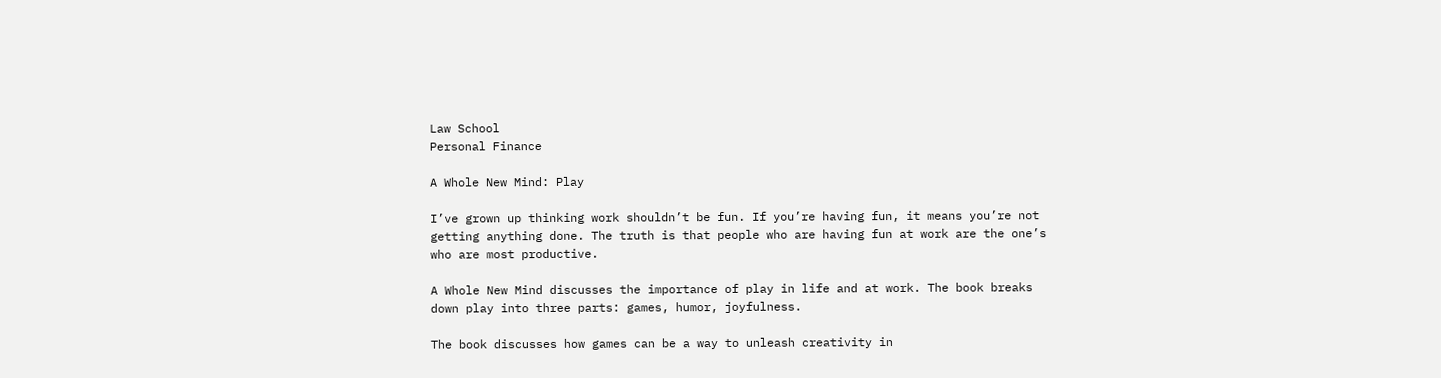Law School
Personal Finance

A Whole New Mind: Play

I’ve grown up thinking work shouldn’t be fun. If you’re having fun, it means you’re not getting anything done. The truth is that people who are having fun at work are the one’s who are most productive.

A Whole New Mind discusses the importance of play in life and at work. The book breaks down play into three parts: games, humor, joyfulness.

The book discusses how games can be a way to unleash creativity in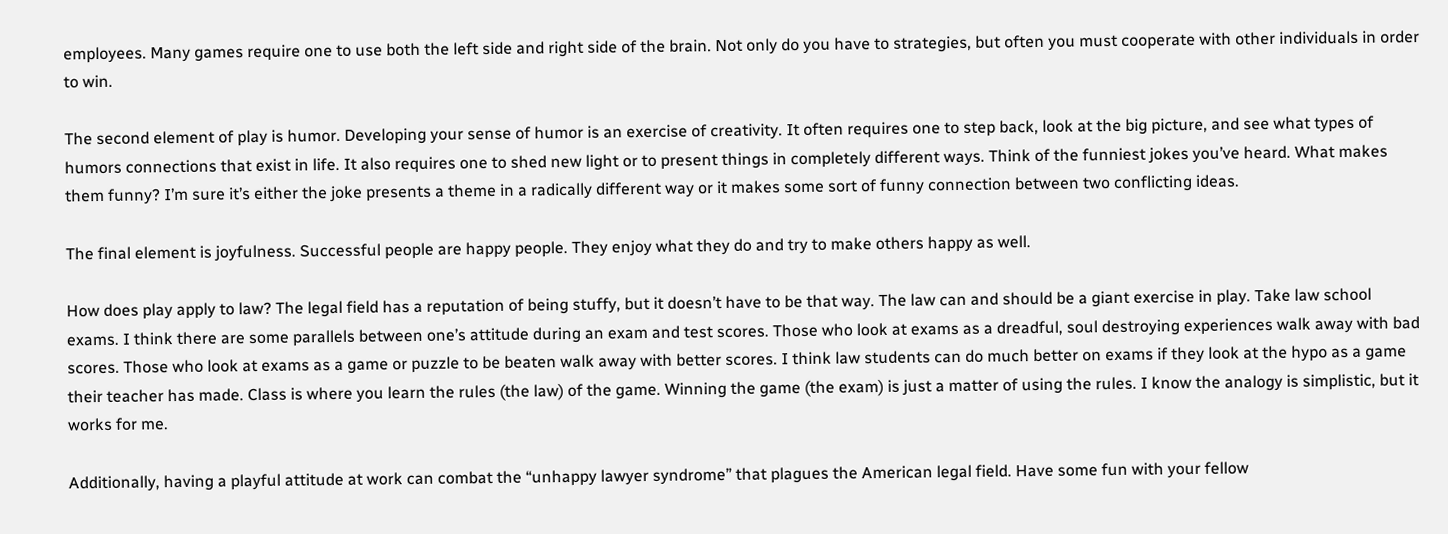employees. Many games require one to use both the left side and right side of the brain. Not only do you have to strategies, but often you must cooperate with other individuals in order to win.

The second element of play is humor. Developing your sense of humor is an exercise of creativity. It often requires one to step back, look at the big picture, and see what types of humors connections that exist in life. It also requires one to shed new light or to present things in completely different ways. Think of the funniest jokes you’ve heard. What makes them funny? I’m sure it’s either the joke presents a theme in a radically different way or it makes some sort of funny connection between two conflicting ideas.

The final element is joyfulness. Successful people are happy people. They enjoy what they do and try to make others happy as well.

How does play apply to law? The legal field has a reputation of being stuffy, but it doesn’t have to be that way. The law can and should be a giant exercise in play. Take law school exams. I think there are some parallels between one’s attitude during an exam and test scores. Those who look at exams as a dreadful, soul destroying experiences walk away with bad scores. Those who look at exams as a game or puzzle to be beaten walk away with better scores. I think law students can do much better on exams if they look at the hypo as a game their teacher has made. Class is where you learn the rules (the law) of the game. Winning the game (the exam) is just a matter of using the rules. I know the analogy is simplistic, but it works for me.

Additionally, having a playful attitude at work can combat the “unhappy lawyer syndrome” that plagues the American legal field. Have some fun with your fellow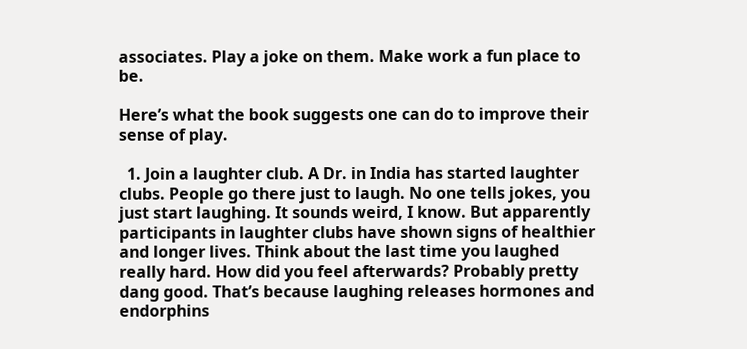associates. Play a joke on them. Make work a fun place to be.

Here’s what the book suggests one can do to improve their sense of play.

  1. Join a laughter club. A Dr. in India has started laughter clubs. People go there just to laugh. No one tells jokes, you just start laughing. It sounds weird, I know. But apparently participants in laughter clubs have shown signs of healthier and longer lives. Think about the last time you laughed really hard. How did you feel afterwards? Probably pretty dang good. That’s because laughing releases hormones and endorphins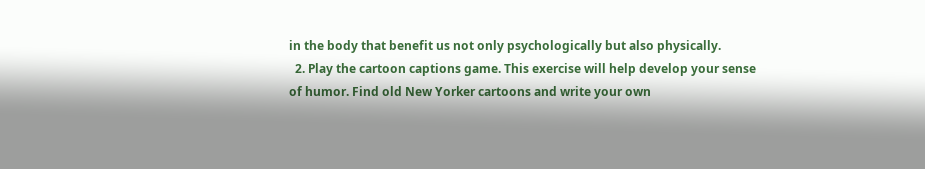in the body that benefit us not only psychologically but also physically.
  2. Play the cartoon captions game. This exercise will help develop your sense of humor. Find old New Yorker cartoons and write your own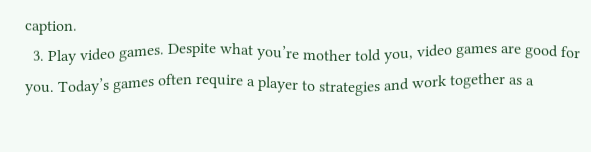caption.
  3. Play video games. Despite what you’re mother told you, video games are good for you. Today’s games often require a player to strategies and work together as a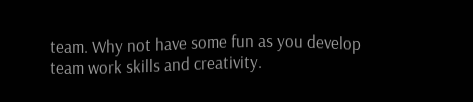team. Why not have some fun as you develop team work skills and creativity.